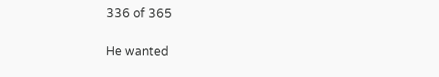336 of 365

He wanted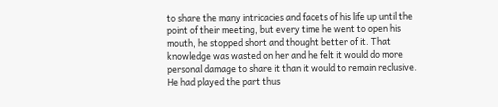to share the many intricacies and facets of his life up until the point of their meeting, but every time he went to open his mouth, he stopped short and thought better of it. That knowledge was wasted on her and he felt it would do more personal damage to share it than it would to remain reclusive. He had played the part thus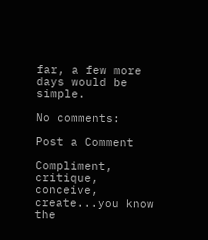far, a few more days would be simple.

No comments:

Post a Comment

Compliment, critique, conceive, create...you know the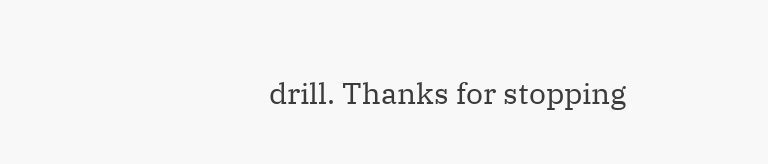drill. Thanks for stopping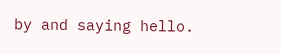by and saying hello.